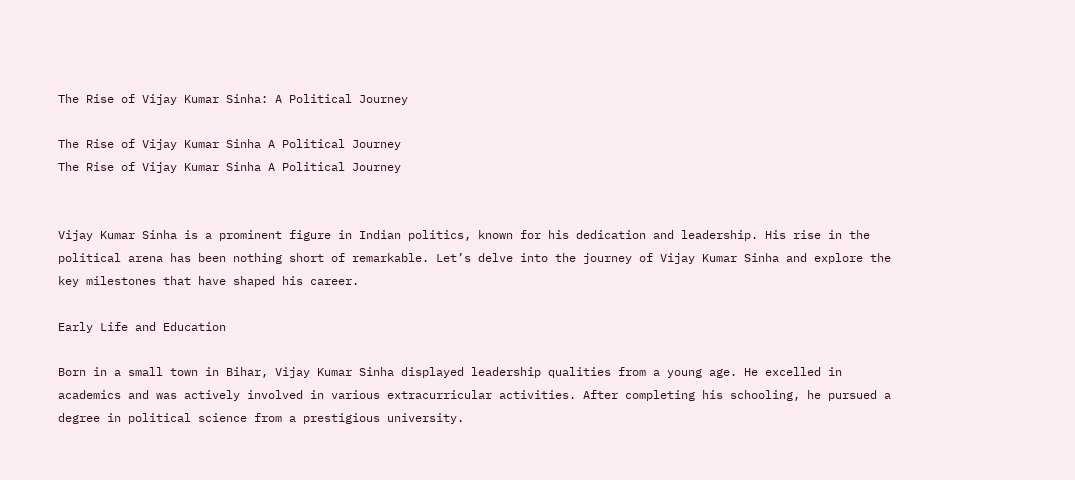The Rise of Vijay Kumar Sinha: A Political Journey

The Rise of Vijay Kumar Sinha A Political Journey
The Rise of Vijay Kumar Sinha A Political Journey


Vijay Kumar Sinha is a prominent figure in Indian politics, known for his dedication and leadership. His rise in the political arena has been nothing short of remarkable. Let’s delve into the journey of Vijay Kumar Sinha and explore the key milestones that have shaped his career.

Early Life and Education

Born in a small town in Bihar, Vijay Kumar Sinha displayed leadership qualities from a young age. He excelled in academics and was actively involved in various extracurricular activities. After completing his schooling, he pursued a degree in political science from a prestigious university.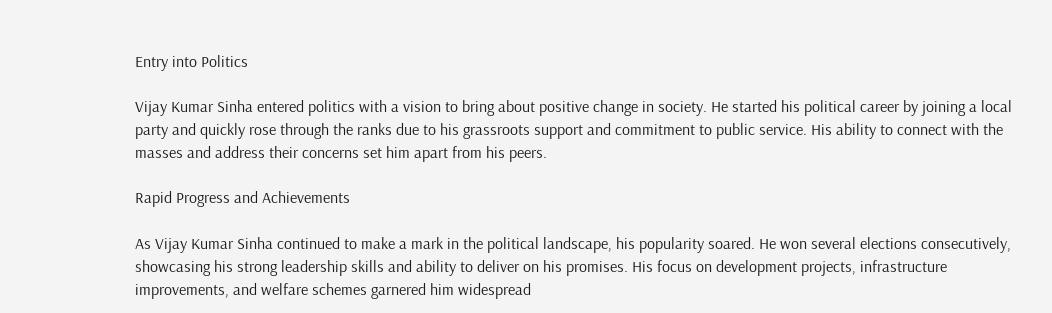Entry into Politics

Vijay Kumar Sinha entered politics with a vision to bring about positive change in society. He started his political career by joining a local party and quickly rose through the ranks due to his grassroots support and commitment to public service. His ability to connect with the masses and address their concerns set him apart from his peers.

Rapid Progress and Achievements

As Vijay Kumar Sinha continued to make a mark in the political landscape, his popularity soared. He won several elections consecutively, showcasing his strong leadership skills and ability to deliver on his promises. His focus on development projects, infrastructure improvements, and welfare schemes garnered him widespread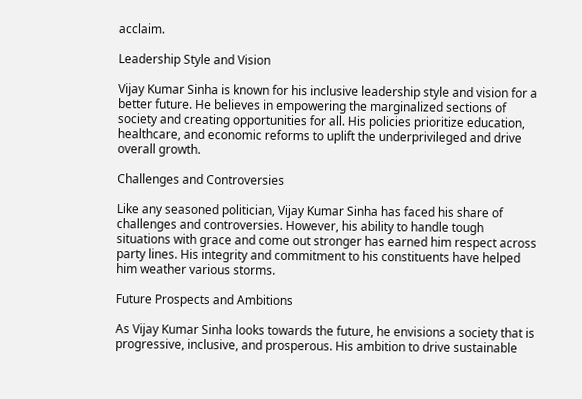acclaim.

Leadership Style and Vision

Vijay Kumar Sinha is known for his inclusive leadership style and vision for a better future. He believes in empowering the marginalized sections of society and creating opportunities for all. His policies prioritize education, healthcare, and economic reforms to uplift the underprivileged and drive overall growth.

Challenges and Controversies

Like any seasoned politician, Vijay Kumar Sinha has faced his share of challenges and controversies. However, his ability to handle tough situations with grace and come out stronger has earned him respect across party lines. His integrity and commitment to his constituents have helped him weather various storms.

Future Prospects and Ambitions

As Vijay Kumar Sinha looks towards the future, he envisions a society that is progressive, inclusive, and prosperous. His ambition to drive sustainable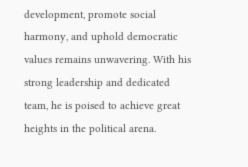development, promote social harmony, and uphold democratic values remains unwavering. With his strong leadership and dedicated team, he is poised to achieve great heights in the political arena.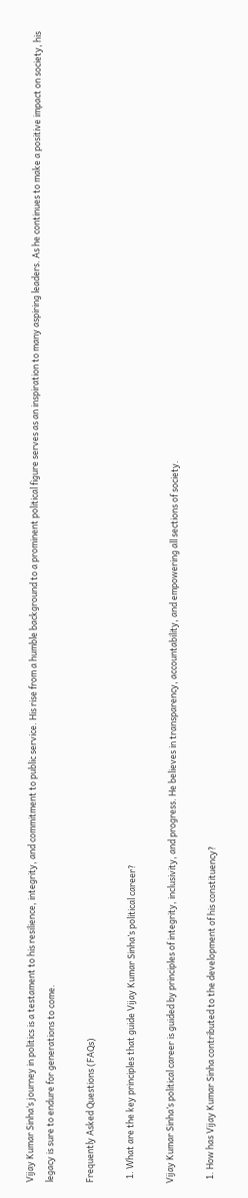Vijay Kumar Sinha‘s journey in politics is a testament to his resilience, integrity, and commitment to public service. His rise from a humble background to a prominent political figure serves as an inspiration to many aspiring leaders. As he continues to make a positive impact on society, his legacy is sure to endure for generations to come.

Frequently Asked Questions (FAQs)

  1. What are the key principles that guide Vijay Kumar Sinha’s political career?

Vijay Kumar Sinha’s political career is guided by principles of integrity, inclusivity, and progress. He believes in transparency, accountability, and empowering all sections of society.

  1. How has Vijay Kumar Sinha contributed to the development of his constituency?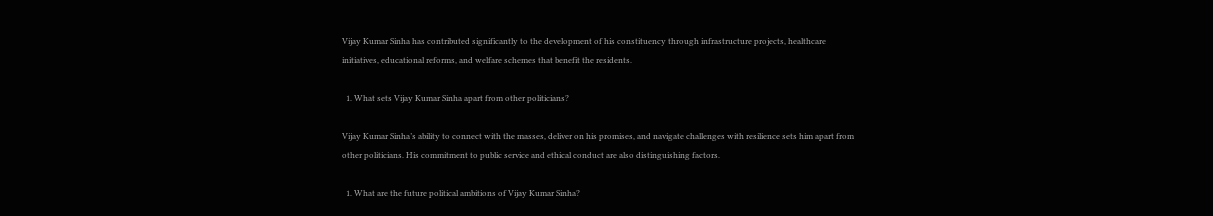Vijay Kumar Sinha has contributed significantly to the development of his constituency through infrastructure projects, healthcare initiatives, educational reforms, and welfare schemes that benefit the residents.

  1. What sets Vijay Kumar Sinha apart from other politicians?

Vijay Kumar Sinha’s ability to connect with the masses, deliver on his promises, and navigate challenges with resilience sets him apart from other politicians. His commitment to public service and ethical conduct are also distinguishing factors.

  1. What are the future political ambitions of Vijay Kumar Sinha?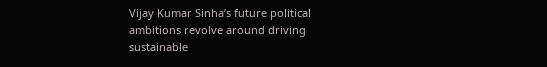Vijay Kumar Sinha’s future political ambitions revolve around driving sustainable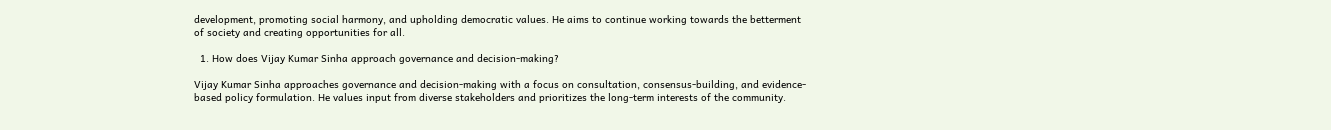development, promoting social harmony, and upholding democratic values. He aims to continue working towards the betterment of society and creating opportunities for all.

  1. How does Vijay Kumar Sinha approach governance and decision-making?

Vijay Kumar Sinha approaches governance and decision-making with a focus on consultation, consensus-building, and evidence-based policy formulation. He values input from diverse stakeholders and prioritizes the long-term interests of the community.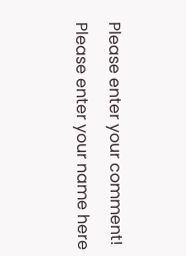Please enter your comment!
Please enter your name here